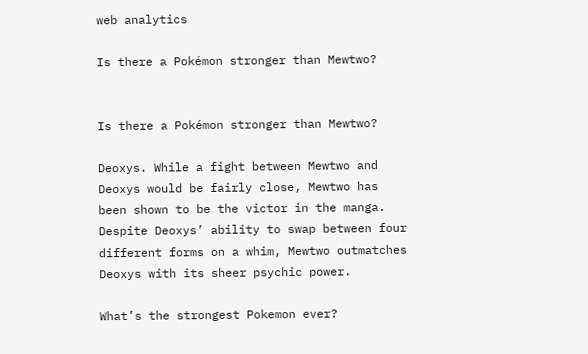web analytics

Is there a Pokémon stronger than Mewtwo?


Is there a Pokémon stronger than Mewtwo?

Deoxys. While a fight between Mewtwo and Deoxys would be fairly close, Mewtwo has been shown to be the victor in the manga. Despite Deoxys’ ability to swap between four different forms on a whim, Mewtwo outmatches Deoxys with its sheer psychic power.

What’s the strongest Pokemon ever?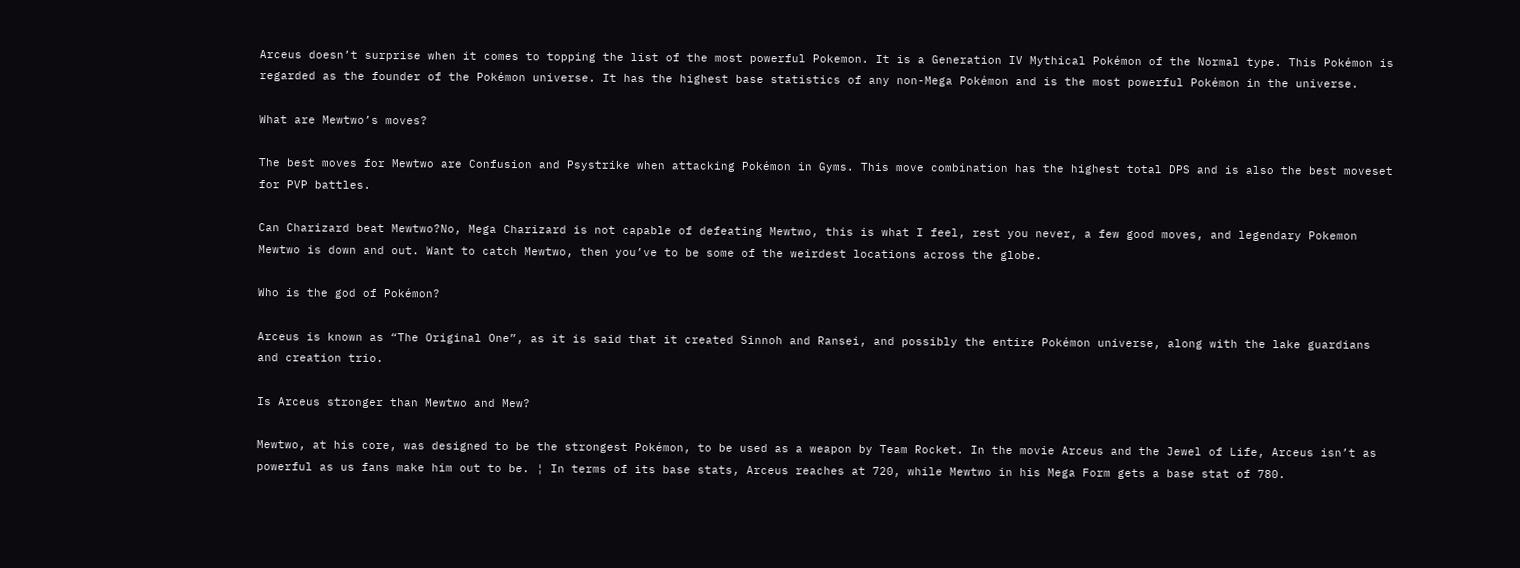Arceus doesn’t surprise when it comes to topping the list of the most powerful Pokemon. It is a Generation IV Mythical Pokémon of the Normal type. This Pokémon is regarded as the founder of the Pokémon universe. It has the highest base statistics of any non-Mega Pokémon and is the most powerful Pokémon in the universe.

What are Mewtwo’s moves?

The best moves for Mewtwo are Confusion and Psystrike when attacking Pokémon in Gyms. This move combination has the highest total DPS and is also the best moveset for PVP battles.

Can Charizard beat Mewtwo?No, Mega Charizard is not capable of defeating Mewtwo, this is what I feel, rest you never, a few good moves, and legendary Pokemon Mewtwo is down and out. Want to catch Mewtwo, then you’ve to be some of the weirdest locations across the globe.

Who is the god of Pokémon?

Arceus is known as “The Original One”, as it is said that it created Sinnoh and Ransei, and possibly the entire Pokémon universe, along with the lake guardians and creation trio.

Is Arceus stronger than Mewtwo and Mew?

Mewtwo, at his core, was designed to be the strongest Pokémon, to be used as a weapon by Team Rocket. In the movie Arceus and the Jewel of Life, Arceus isn’t as powerful as us fans make him out to be. ¦ In terms of its base stats, Arceus reaches at 720, while Mewtwo in his Mega Form gets a base stat of 780.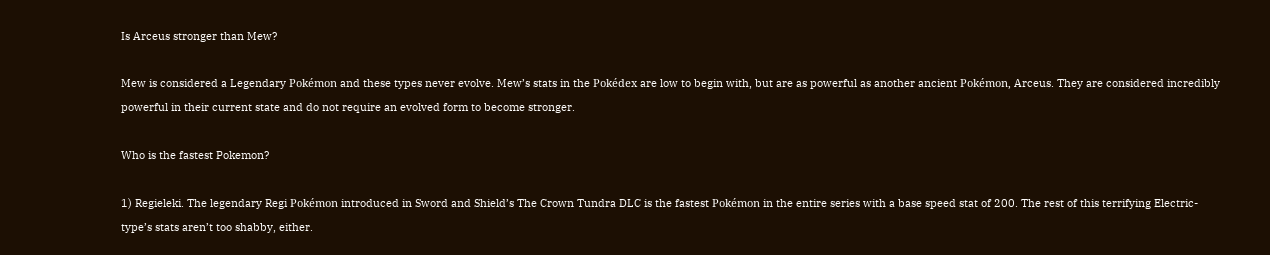Is Arceus stronger than Mew?

Mew is considered a Legendary Pokémon and these types never evolve. Mew’s stats in the Pokédex are low to begin with, but are as powerful as another ancient Pokémon, Arceus. They are considered incredibly powerful in their current state and do not require an evolved form to become stronger.

Who is the fastest Pokemon?

1) Regieleki. The legendary Regi Pokémon introduced in Sword and Shield’s The Crown Tundra DLC is the fastest Pokémon in the entire series with a base speed stat of 200. The rest of this terrifying Electric-type’s stats aren’t too shabby, either.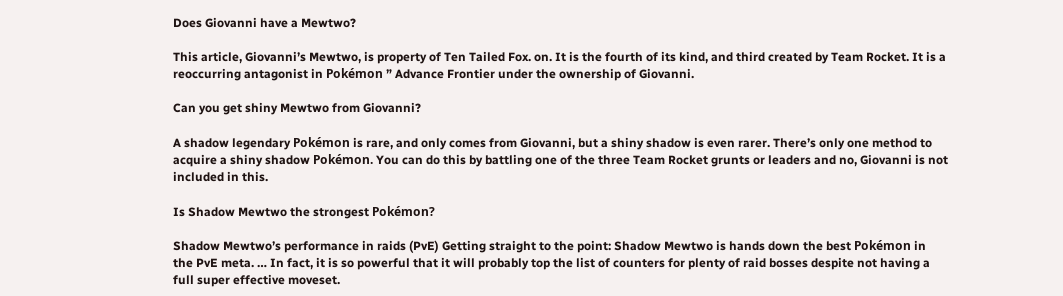Does Giovanni have a Mewtwo?

This article, Giovanni’s Mewtwo, is property of Ten Tailed Fox. on. It is the fourth of its kind, and third created by Team Rocket. It is a reoccurring antagonist in Pokémon ” Advance Frontier under the ownership of Giovanni.

Can you get shiny Mewtwo from Giovanni?

A shadow legendary Pokémon is rare, and only comes from Giovanni, but a shiny shadow is even rarer. There’s only one method to acquire a shiny shadow Pokémon. You can do this by battling one of the three Team Rocket grunts or leaders and no, Giovanni is not included in this.

Is Shadow Mewtwo the strongest Pokémon?

Shadow Mewtwo’s performance in raids (PvE) Getting straight to the point: Shadow Mewtwo is hands down the best Pokémon in the PvE meta. … In fact, it is so powerful that it will probably top the list of counters for plenty of raid bosses despite not having a full super effective moveset.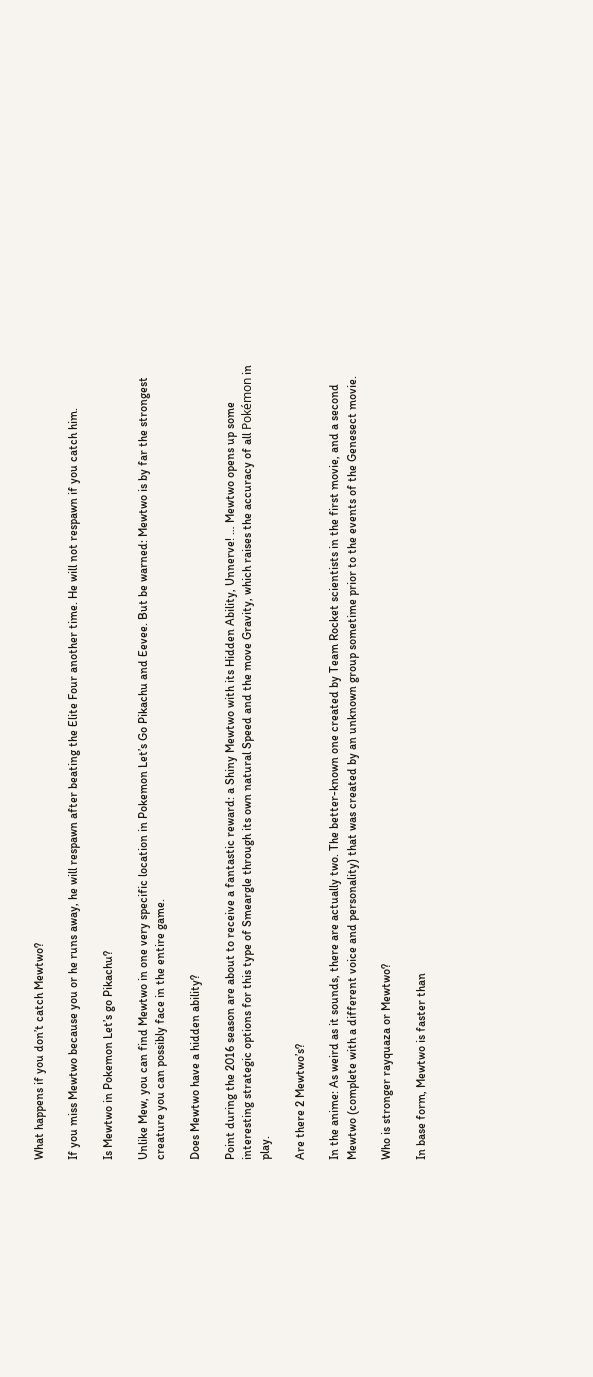What happens if you don’t catch Mewtwo?

If you miss Mewtwo because you or he runs away, he will respawn after beating the Elite Four another time. He will not respawn if you catch him.

Is Mewtwo in Pokemon Let’s go Pikachu?

Unlike Mew, you can find Mewtwo in one very specific location in Pokemon Let’s Go Pikachu and Eevee. But be warned: Mewtwo is by far the strongest creature you can possibly face in the entire game.

Does Mewtwo have a hidden ability?

Point during the 2016 season are about to receive a fantastic reward: a Shiny Mewtwo with its Hidden Ability, Unnerve! … Mewtwo opens up some interesting strategic options for this type of Smeargle through its own natural Speed and the move Gravity, which raises the accuracy of all Pokémon in play.

Are there 2 Mewtwo’s?

In the anime: As weird as it sounds, there are actually two. The better-known one created by Team Rocket scientists in the first movie, and a second Mewtwo (complete with a different voice and personality) that was created by an unknown group sometime prior to the events of the Genesect movie.

Who is stronger rayquaza or Mewtwo?

In base form, Mewtwo is faster than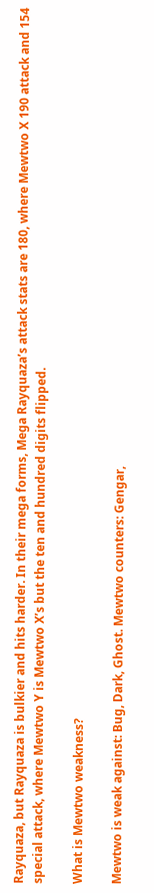Rayquaza, but Rayquaza is bulkier and hits harder. In their mega forms, Mega Rayquaza’s attack stats are 180, where Mewtwo X 190 attack and 154 special attack, where Mewtwo Y is Mewtwo X’s but the ten and hundred digits flipped.

What is Mewtwo weakness?

Mewtwo is weak against: Bug, Dark, Ghost. Mewtwo counters: Gengar,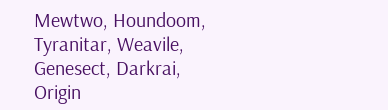Mewtwo, Houndoom, Tyranitar, Weavile, Genesect, Darkrai, Origin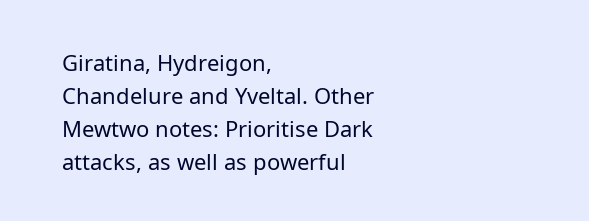Giratina, Hydreigon, Chandelure and Yveltal. Other Mewtwo notes: Prioritise Dark attacks, as well as powerful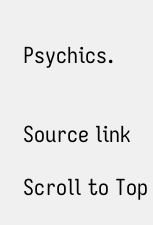Psychics.


Source link

Scroll to Top